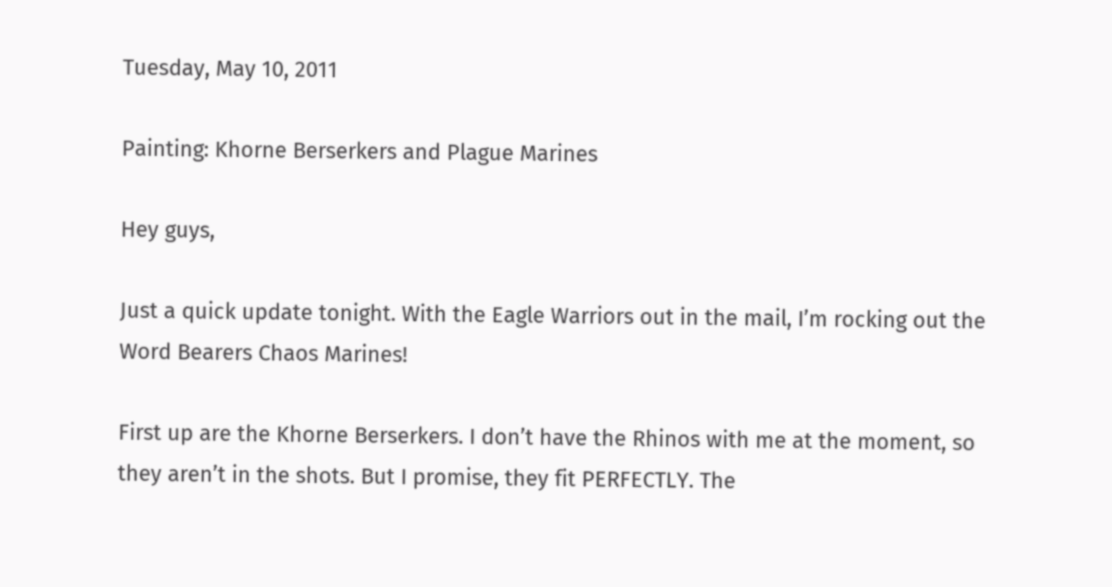Tuesday, May 10, 2011

Painting: Khorne Berserkers and Plague Marines

Hey guys,

Just a quick update tonight. With the Eagle Warriors out in the mail, I’m rocking out the Word Bearers Chaos Marines!

First up are the Khorne Berserkers. I don’t have the Rhinos with me at the moment, so they aren’t in the shots. But I promise, they fit PERFECTLY. The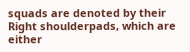squads are denoted by their Right shoulderpads, which are either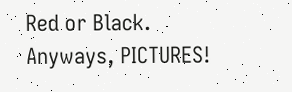Red or Black. Anyways, PICTURES!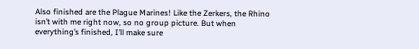Also finished are the Plague Marines! Like the Zerkers, the Rhino isn’t with me right now, so no group picture. But when everything’s finished, I’ll make sure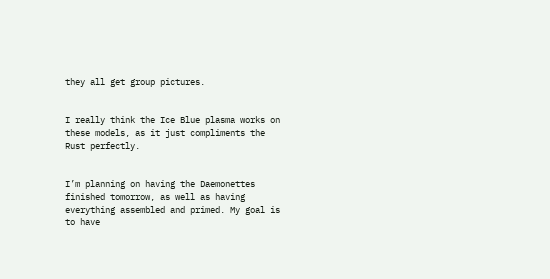they all get group pictures.


I really think the Ice Blue plasma works on these models, as it just compliments the Rust perfectly.


I’m planning on having the Daemonettes finished tomorrow, as well as having everything assembled and primed. My goal is to have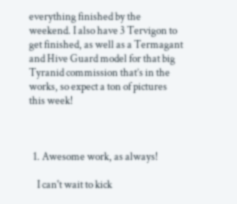everything finished by the weekend. I also have 3 Tervigon to get finished, as well as a Termagant and Hive Guard model for that big Tyranid commission that’s in the works, so expect a ton of pictures this week!



  1. Awesome work, as always!

    I can't wait to kick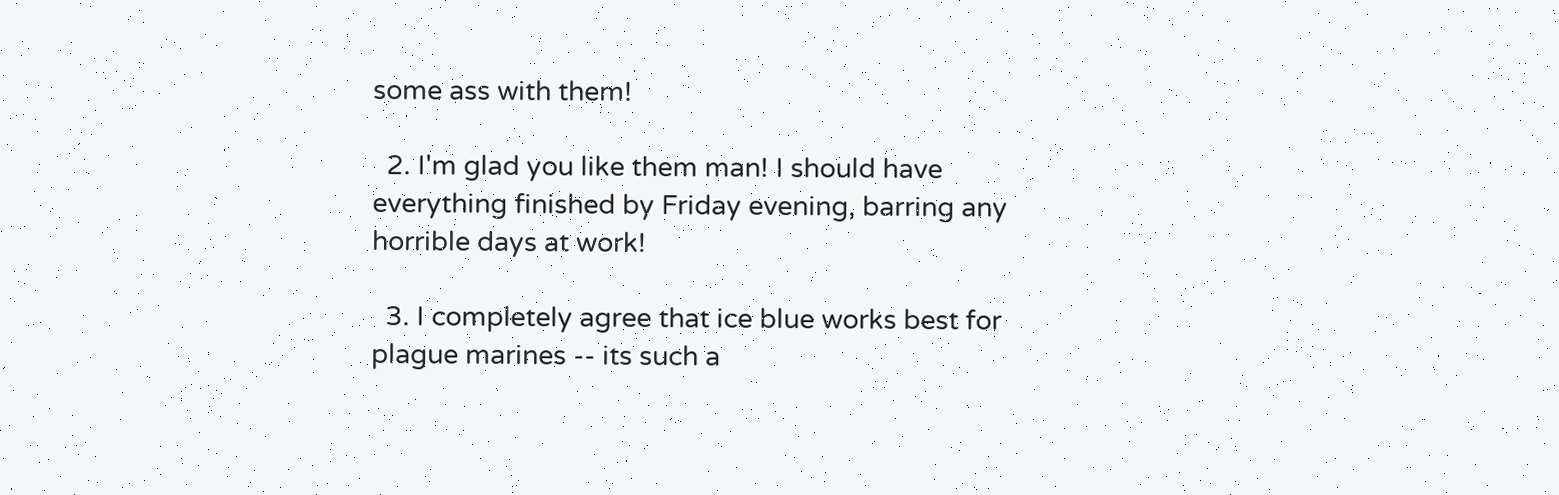some ass with them!

  2. I'm glad you like them man! I should have everything finished by Friday evening, barring any horrible days at work!

  3. I completely agree that ice blue works best for plague marines -- its such a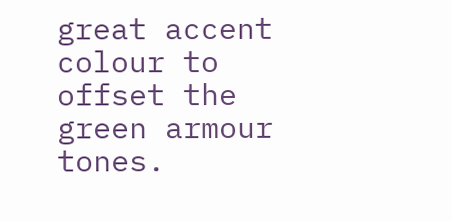great accent colour to offset the green armour tones.